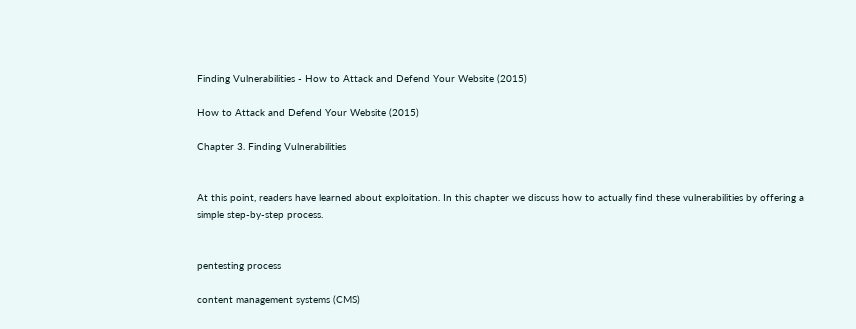Finding Vulnerabilities - How to Attack and Defend Your Website (2015)

How to Attack and Defend Your Website (2015)

Chapter 3. Finding Vulnerabilities


At this point, readers have learned about exploitation. In this chapter we discuss how to actually find these vulnerabilities by offering a simple step-by-step process.


pentesting process

content management systems (CMS)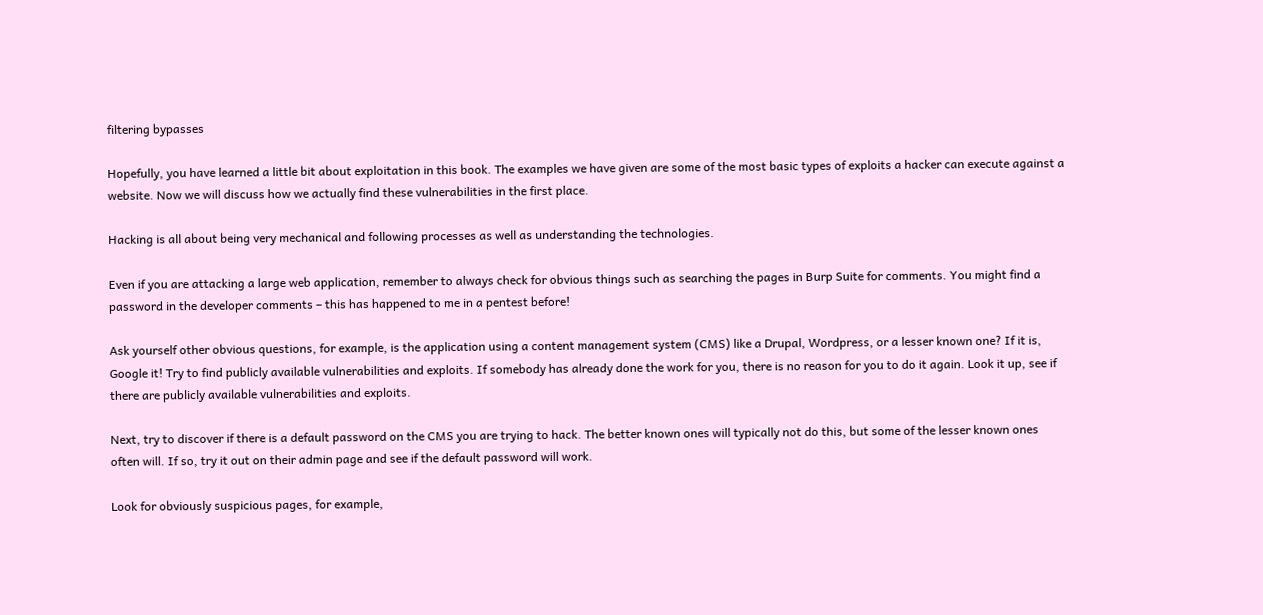filtering bypasses

Hopefully, you have learned a little bit about exploitation in this book. The examples we have given are some of the most basic types of exploits a hacker can execute against a website. Now we will discuss how we actually find these vulnerabilities in the first place.

Hacking is all about being very mechanical and following processes as well as understanding the technologies.

Even if you are attacking a large web application, remember to always check for obvious things such as searching the pages in Burp Suite for comments. You might find a password in the developer comments – this has happened to me in a pentest before!

Ask yourself other obvious questions, for example, is the application using a content management system (CMS) like a Drupal, Wordpress, or a lesser known one? If it is, Google it! Try to find publicly available vulnerabilities and exploits. If somebody has already done the work for you, there is no reason for you to do it again. Look it up, see if there are publicly available vulnerabilities and exploits.

Next, try to discover if there is a default password on the CMS you are trying to hack. The better known ones will typically not do this, but some of the lesser known ones often will. If so, try it out on their admin page and see if the default password will work.

Look for obviously suspicious pages, for example,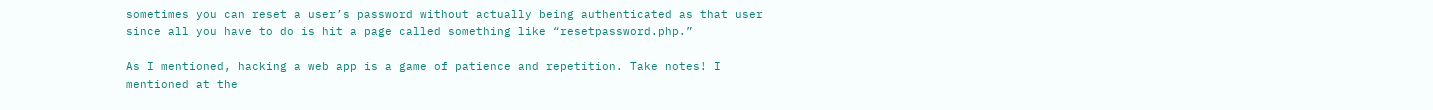sometimes you can reset a user’s password without actually being authenticated as that user since all you have to do is hit a page called something like “resetpassword.php.”

As I mentioned, hacking a web app is a game of patience and repetition. Take notes! I mentioned at the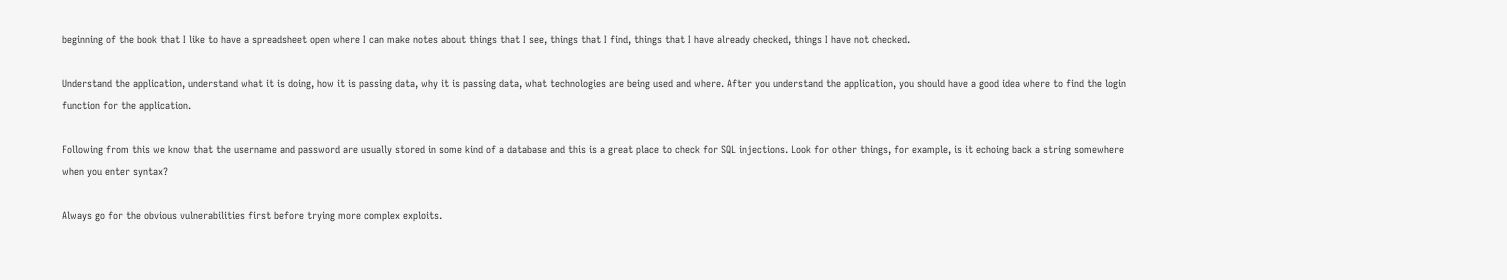beginning of the book that I like to have a spreadsheet open where I can make notes about things that I see, things that I find, things that I have already checked, things I have not checked.

Understand the application, understand what it is doing, how it is passing data, why it is passing data, what technologies are being used and where. After you understand the application, you should have a good idea where to find the login function for the application.

Following from this we know that the username and password are usually stored in some kind of a database and this is a great place to check for SQL injections. Look for other things, for example, is it echoing back a string somewhere when you enter syntax?

Always go for the obvious vulnerabilities first before trying more complex exploits.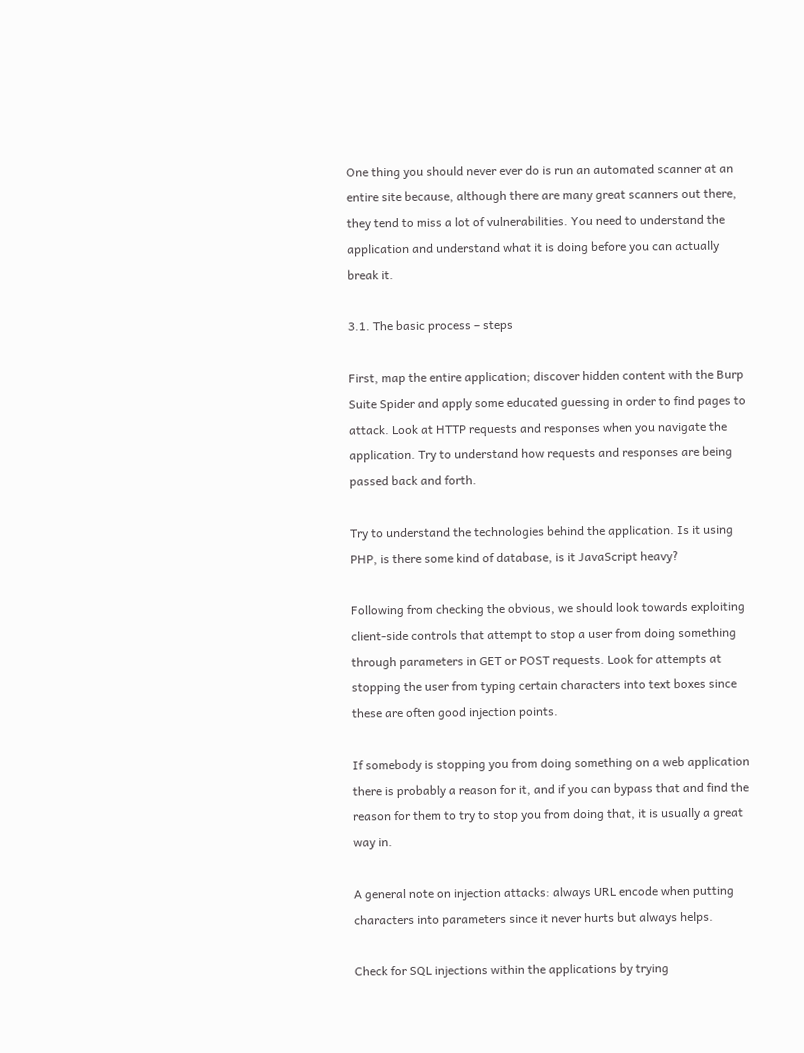One thing you should never ever do is run an automated scanner at an entire site because, although there are many great scanners out there, they tend to miss a lot of vulnerabilities. You need to understand the application and understand what it is doing before you can actually break it.

3.1. The basic process – steps

First, map the entire application; discover hidden content with the Burp Suite Spider and apply some educated guessing in order to find pages to attack. Look at HTTP requests and responses when you navigate the application. Try to understand how requests and responses are being passed back and forth.

Try to understand the technologies behind the application. Is it using PHP, is there some kind of database, is it JavaScript heavy?

Following from checking the obvious, we should look towards exploiting client-side controls that attempt to stop a user from doing something through parameters in GET or POST requests. Look for attempts at stopping the user from typing certain characters into text boxes since these are often good injection points.

If somebody is stopping you from doing something on a web application there is probably a reason for it, and if you can bypass that and find the reason for them to try to stop you from doing that, it is usually a great way in.

A general note on injection attacks: always URL encode when putting characters into parameters since it never hurts but always helps.

Check for SQL injections within the applications by trying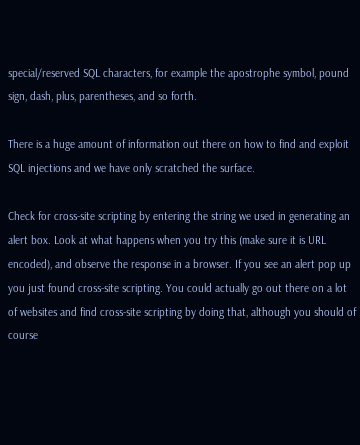special/reserved SQL characters, for example the apostrophe symbol, pound sign, dash, plus, parentheses, and so forth.

There is a huge amount of information out there on how to find and exploit SQL injections and we have only scratched the surface.

Check for cross-site scripting by entering the string we used in generating an alert box. Look at what happens when you try this (make sure it is URL encoded), and observe the response in a browser. If you see an alert pop up you just found cross-site scripting. You could actually go out there on a lot of websites and find cross-site scripting by doing that, although you should of course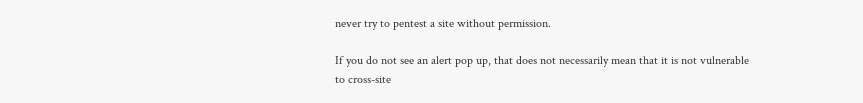never try to pentest a site without permission.

If you do not see an alert pop up, that does not necessarily mean that it is not vulnerable to cross-site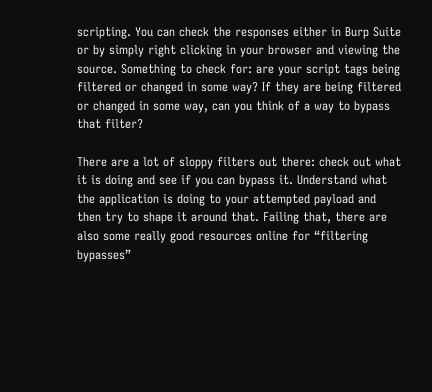scripting. You can check the responses either in Burp Suite or by simply right clicking in your browser and viewing the source. Something to check for: are your script tags being filtered or changed in some way? If they are being filtered or changed in some way, can you think of a way to bypass that filter?

There are a lot of sloppy filters out there: check out what it is doing and see if you can bypass it. Understand what the application is doing to your attempted payload and then try to shape it around that. Failing that, there are also some really good resources online for “filtering bypasses”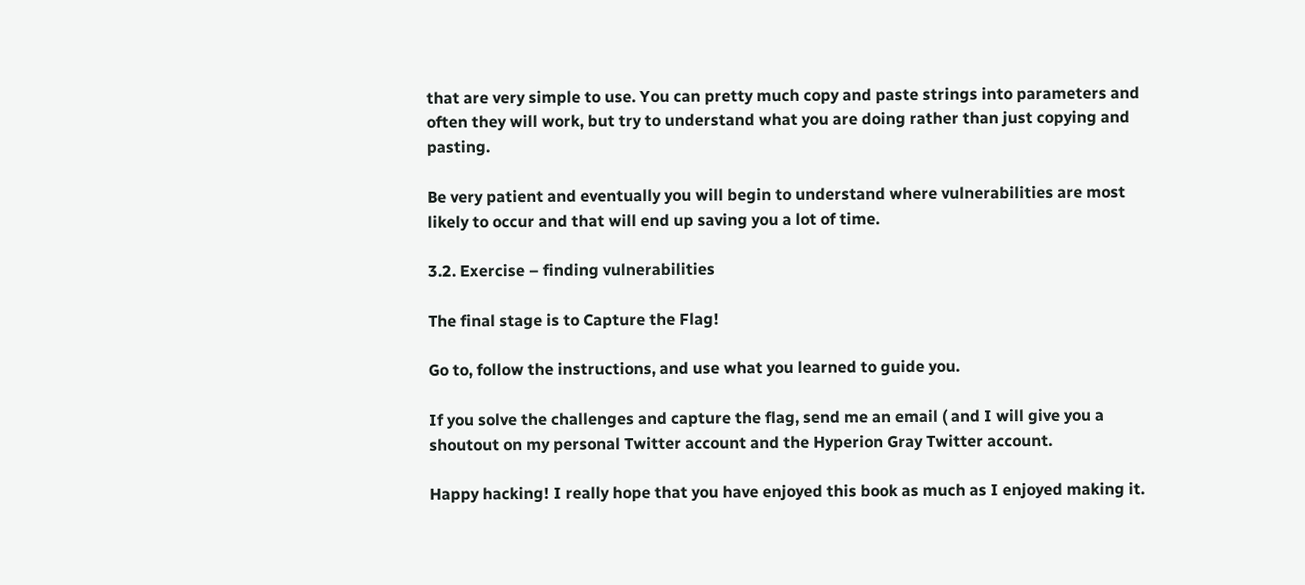that are very simple to use. You can pretty much copy and paste strings into parameters and often they will work, but try to understand what you are doing rather than just copying and pasting.

Be very patient and eventually you will begin to understand where vulnerabilities are most likely to occur and that will end up saving you a lot of time.

3.2. Exercise – finding vulnerabilities

The final stage is to Capture the Flag!

Go to, follow the instructions, and use what you learned to guide you.

If you solve the challenges and capture the flag, send me an email ( and I will give you a shoutout on my personal Twitter account and the Hyperion Gray Twitter account.

Happy hacking! I really hope that you have enjoyed this book as much as I enjoyed making it.